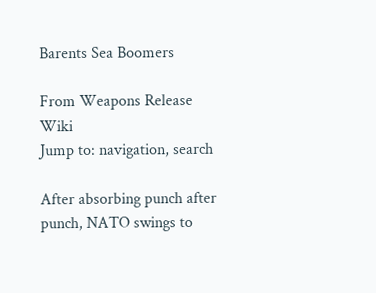Barents Sea Boomers

From Weapons Release Wiki
Jump to: navigation, search

After absorbing punch after punch, NATO swings to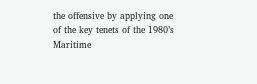the offensive by applying one of the key tenets of the 1980’s Maritime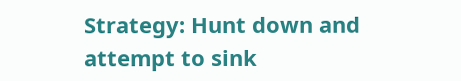Strategy: Hunt down and attempt to sink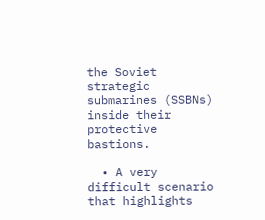the Soviet strategic submarines (SSBNs) inside their protective bastions.

  • A very difficult scenario that highlights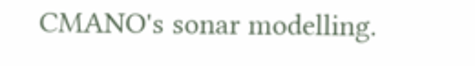CMANO's sonar modelling.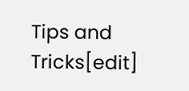Tips and Tricks[edit]